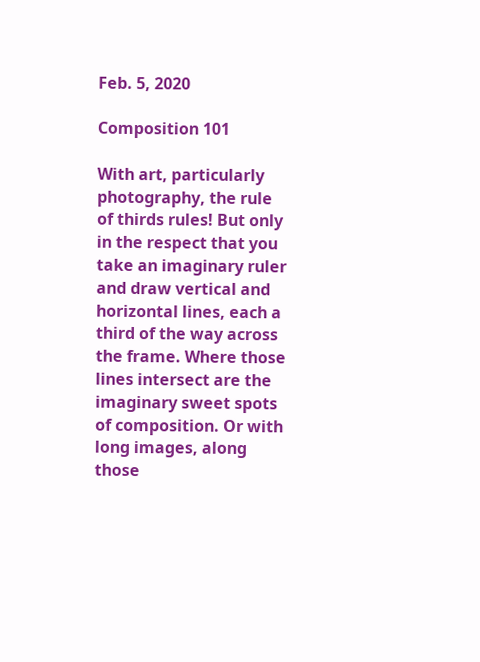Feb. 5, 2020

Composition 101

With art, particularly photography, the rule of thirds rules! But only in the respect that you take an imaginary ruler and draw vertical and horizontal lines, each a third of the way across the frame. Where those lines intersect are the imaginary sweet spots of composition. Or with long images, along those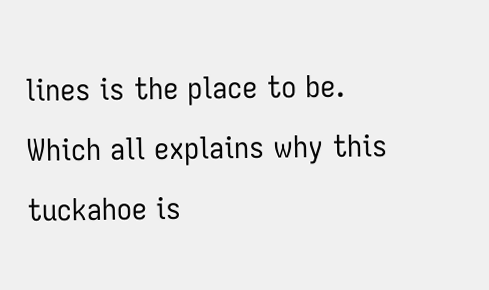lines is the place to be. Which all explains why this tuckahoe is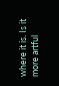where it is. Is it more artful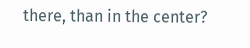there, than in the center?